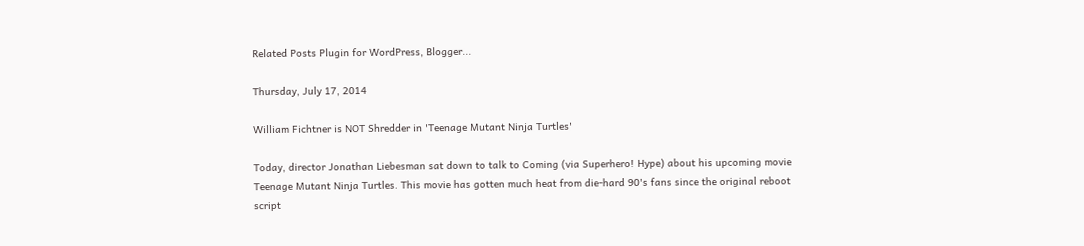Related Posts Plugin for WordPress, Blogger...

Thursday, July 17, 2014

William Fichtner is NOT Shredder in 'Teenage Mutant Ninja Turtles'

Today, director Jonathan Liebesman sat down to talk to Coming (via Superhero! Hype) about his upcoming movie Teenage Mutant Ninja Turtles. This movie has gotten much heat from die-hard 90's fans since the original reboot script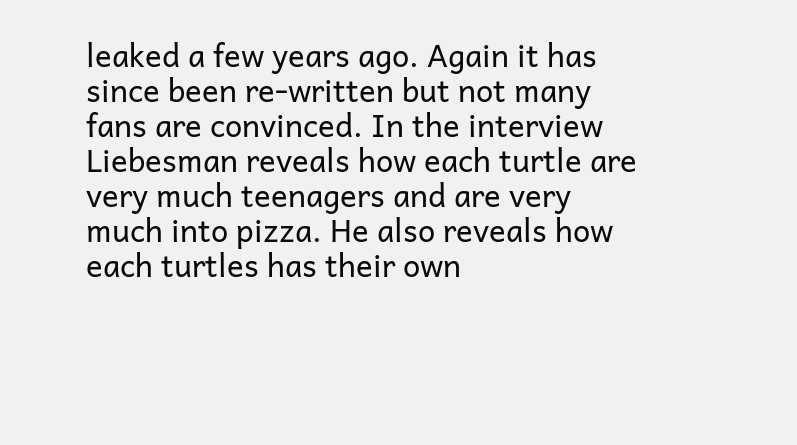leaked a few years ago. Again it has since been re-written but not many fans are convinced. In the interview Liebesman reveals how each turtle are very much teenagers and are very much into pizza. He also reveals how each turtles has their own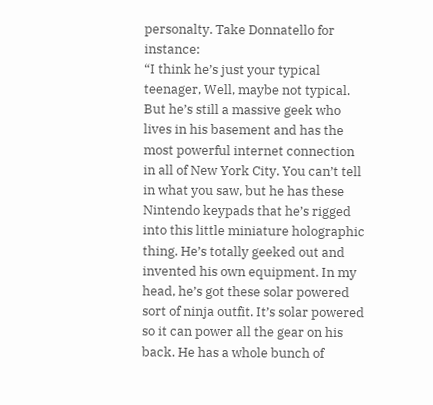personalty. Take Donnatello for instance:
“I think he’s just your typical teenager, Well, maybe not typical. But he’s still a massive geek who lives in his basement and has the most powerful internet connection in all of New York City. You can’t tell in what you saw, but he has these Nintendo keypads that he’s rigged into this little miniature holographic thing. He’s totally geeked out and invented his own equipment. In my head, he’s got these solar powered sort of ninja outfit. It’s solar powered so it can power all the gear on his back. He has a whole bunch of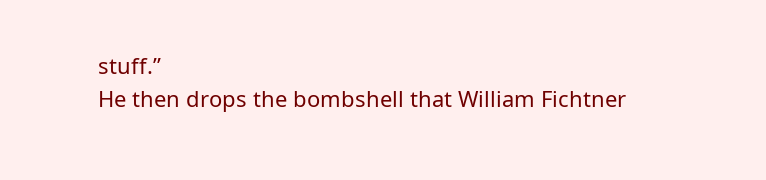stuff.”
He then drops the bombshell that William Fichtner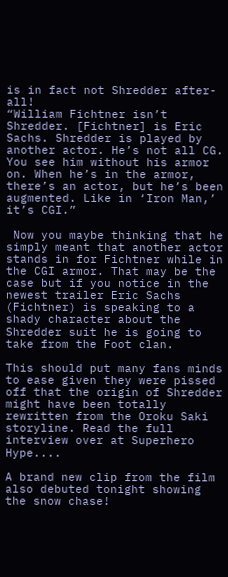is in fact not Shredder after-all!
“William Fichtner isn’t Shredder. [Fichtner] is Eric Sachs. Shredder is played by another actor. He’s not all CG. You see him without his armor on. When he’s in the armor, there’s an actor, but he’s been augmented. Like in ‘Iron Man,’ it’s CGI.”

 Now you maybe thinking that he simply meant that another actor stands in for Fichtner while in the CGI armor. That may be the case but if you notice in the newest trailer Eric Sachs (Fichtner) is speaking to a shady character about the Shredder suit he is going to take from the Foot clan.

This should put many fans minds to ease given they were pissed off that the origin of Shredder might have been totally rewritten from the Oroku Saki storyline. Read the full interview over at Superhero Hype....

A brand new clip from the film also debuted tonight showing the snow chase!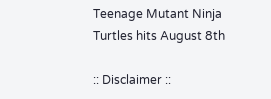Teenage Mutant Ninja Turtles hits August 8th

:: Disclaimer ::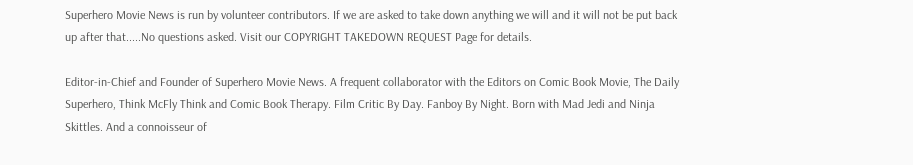Superhero Movie News is run by volunteer contributors. If we are asked to take down anything we will and it will not be put back up after that.....No questions asked. Visit our COPYRIGHT TAKEDOWN REQUEST Page for details.

Editor-in-Chief and Founder of Superhero Movie News. A frequent collaborator with the Editors on Comic Book Movie, The Daily Superhero, Think McFly Think and Comic Book Therapy. Film Critic By Day. Fanboy By Night. Born with Mad Jedi and Ninja Skittles. And a connoisseur of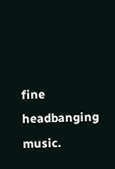fine headbanging music.